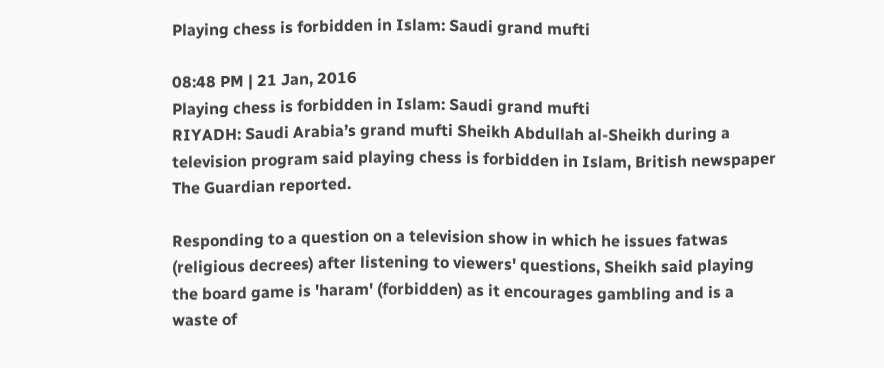Playing chess is forbidden in Islam: Saudi grand mufti

08:48 PM | 21 Jan, 2016
Playing chess is forbidden in Islam: Saudi grand mufti
RIYADH: Saudi Arabia’s grand mufti Sheikh Abdullah al-Sheikh during a television program said playing chess is forbidden in Islam, British newspaper The Guardian reported.

Responding to a question on a television show in which he issues fatwas (religious decrees) after listening to viewers' questions, Sheikh said playing the board game is 'haram' (forbidden) as it encourages gambling and is a waste of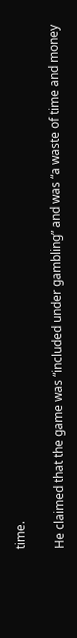time.

He claimed that the game was “included under gambling” and was “a waste of time and money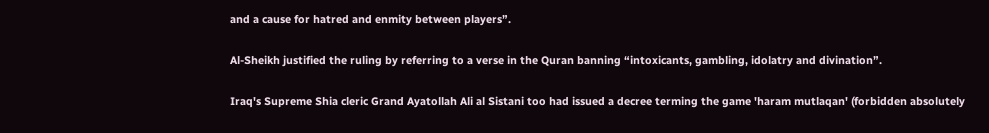and a cause for hatred and enmity between players”.

Al-Sheikh justified the ruling by referring to a verse in the Quran banning “intoxicants, gambling, idolatry and divination”.

Iraq's Supreme Shia cleric Grand Ayatollah Ali al Sistani too had issued a decree terming the game 'haram mutlaqan' (forbidden absolutely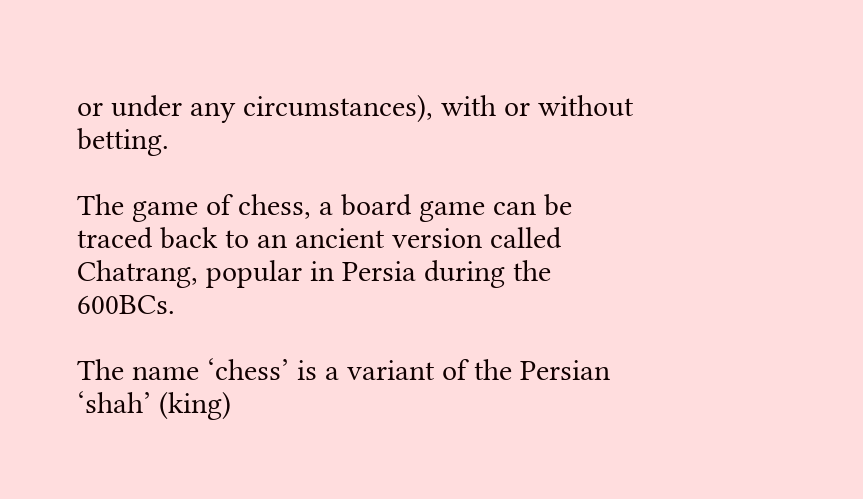or under any circumstances), with or without betting.

The game of chess, a board game can be traced back to an ancient version called Chatrang, popular in Persia during the 600BCs.

The name ‘chess’ is a variant of the Persian ‘shah’ (king)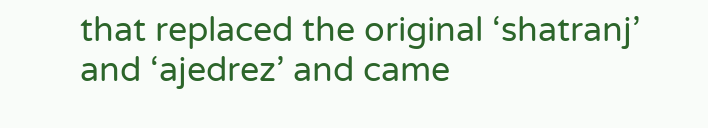that replaced the original ‘shatranj’ and ‘ajedrez’ and came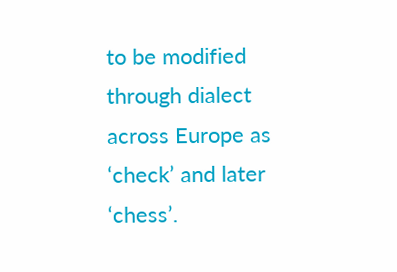to be modified through dialect across Europe as ‘check’ and later ‘chess’.